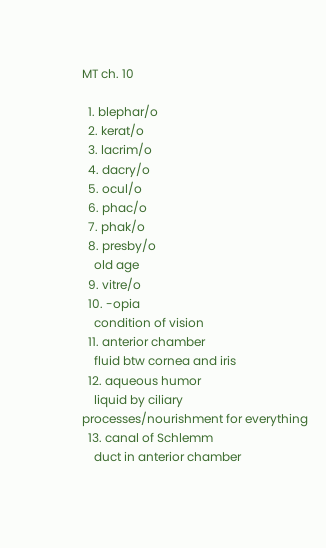MT ch. 10

  1. blephar/o
  2. kerat/o
  3. lacrim/o
  4. dacry/o
  5. ocul/o
  6. phac/o
  7. phak/o
  8. presby/o
    old age
  9. vitre/o
  10. -opia
    condition of vision
  11. anterior chamber
    fluid btw cornea and iris
  12. aqueous humor
    liquid by ciliary processes/nourishment for everything
  13. canal of Schlemm
    duct in anterior chamber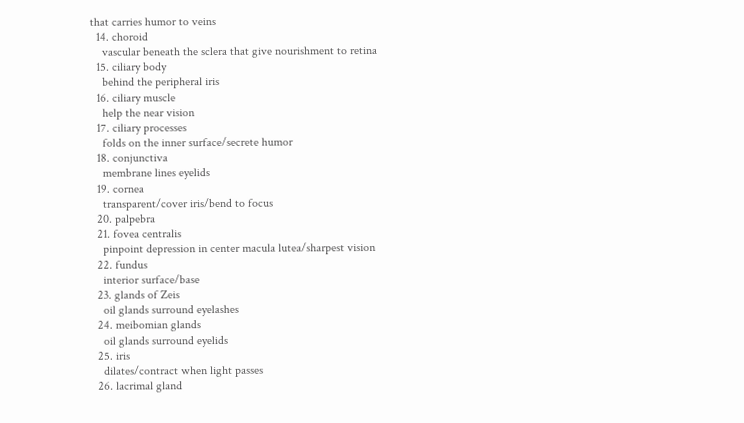that carries humor to veins
  14. choroid
    vascular beneath the sclera that give nourishment to retina
  15. ciliary body
    behind the peripheral iris
  16. ciliary muscle
    help the near vision
  17. ciliary processes
    folds on the inner surface/secrete humor
  18. conjunctiva
    membrane lines eyelids
  19. cornea
    transparent/cover iris/bend to focus
  20. palpebra
  21. fovea centralis
    pinpoint depression in center macula lutea/sharpest vision
  22. fundus
    interior surface/base
  23. glands of Zeis
    oil glands surround eyelashes
  24. meibomian glands
    oil glands surround eyelids
  25. iris
    dilates/contract when light passes
  26. lacrimal gland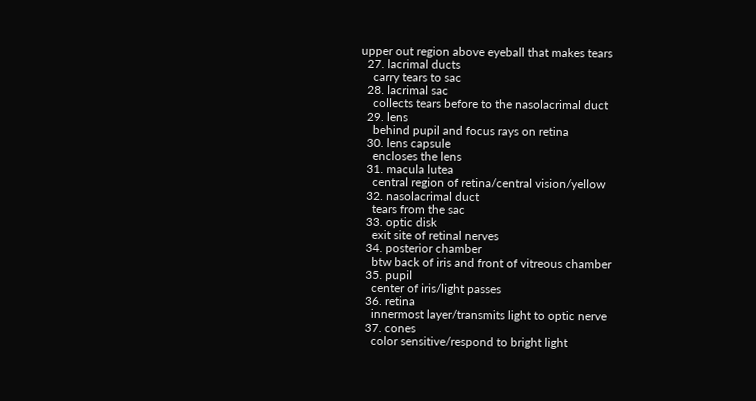upper out region above eyeball that makes tears
  27. lacrimal ducts
    carry tears to sac
  28. lacrimal sac
    collects tears before to the nasolacrimal duct
  29. lens
    behind pupil and focus rays on retina
  30. lens capsule
    encloses the lens
  31. macula lutea
    central region of retina/central vision/yellow
  32. nasolacrimal duct
    tears from the sac
  33. optic disk
    exit site of retinal nerves
  34. posterior chamber
    btw back of iris and front of vitreous chamber
  35. pupil
    center of iris/light passes
  36. retina
    innermost layer/transmits light to optic nerve
  37. cones
    color sensitive/respond to bright light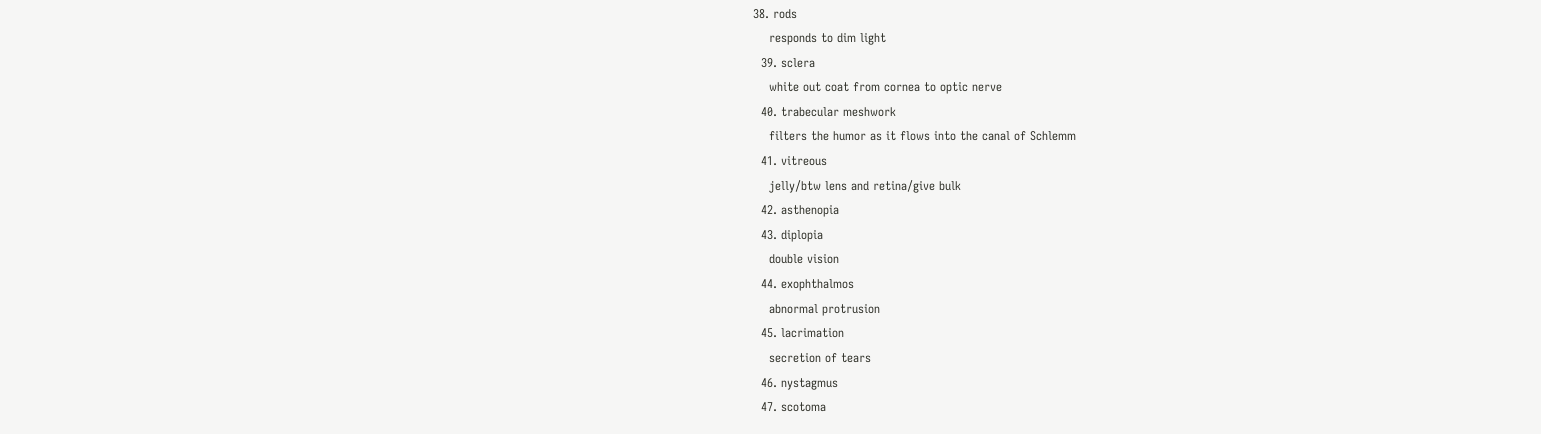38. rods
    responds to dim light
  39. sclera
    white out coat from cornea to optic nerve
  40. trabecular meshwork
    filters the humor as it flows into the canal of Schlemm
  41. vitreous
    jelly/btw lens and retina/give bulk
  42. asthenopia
  43. diplopia
    double vision
  44. exophthalmos
    abnormal protrusion
  45. lacrimation
    secretion of tears
  46. nystagmus
  47. scotoma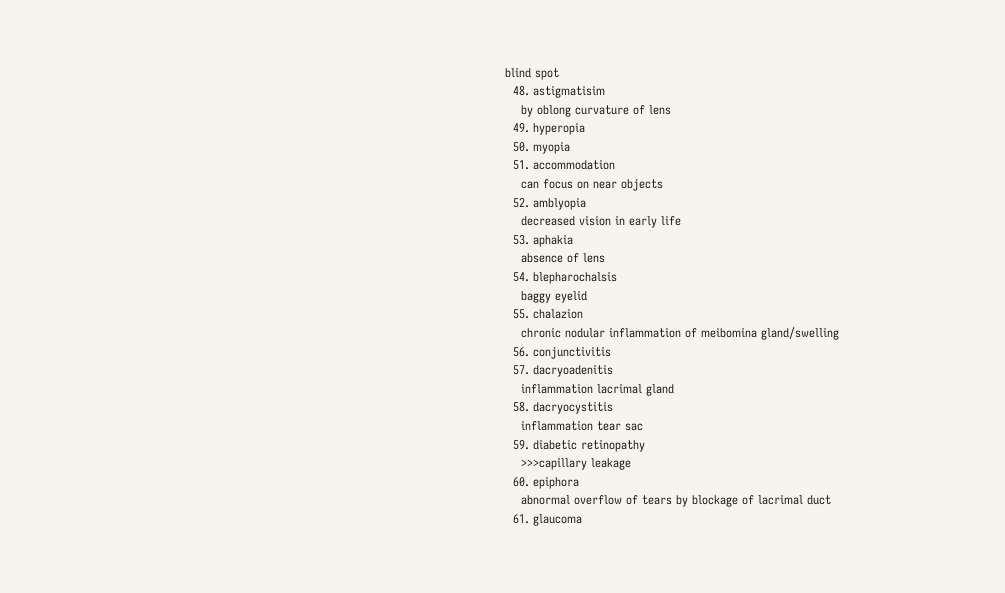blind spot
  48. astigmatisim
    by oblong curvature of lens
  49. hyperopia
  50. myopia
  51. accommodation
    can focus on near objects
  52. amblyopia
    decreased vision in early life
  53. aphakia
    absence of lens
  54. blepharochalsis
    baggy eyelid
  55. chalazion
    chronic nodular inflammation of meibomina gland/swelling
  56. conjunctivitis
  57. dacryoadenitis
    inflammation lacrimal gland
  58. dacryocystitis
    inflammation tear sac
  59. diabetic retinopathy
    >>>capillary leakage
  60. epiphora
    abnormal overflow of tears by blockage of lacrimal duct
  61. glaucoma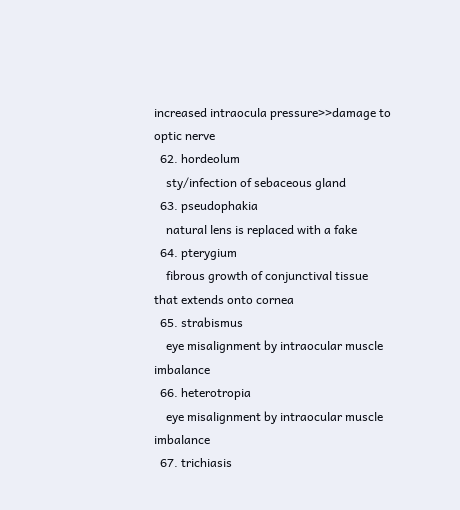increased intraocula pressure>>damage to optic nerve
  62. hordeolum
    sty/infection of sebaceous gland
  63. pseudophakia
    natural lens is replaced with a fake
  64. pterygium
    fibrous growth of conjunctival tissue that extends onto cornea
  65. strabismus
    eye misalignment by intraocular muscle imbalance
  66. heterotropia
    eye misalignment by intraocular muscle imbalance
  67. trichiasis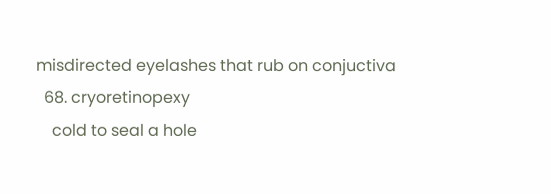misdirected eyelashes that rub on conjuctiva
  68. cryoretinopexy
    cold to seal a hole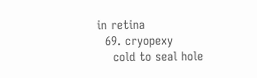in retina
  69. cryopexy
    cold to seal hole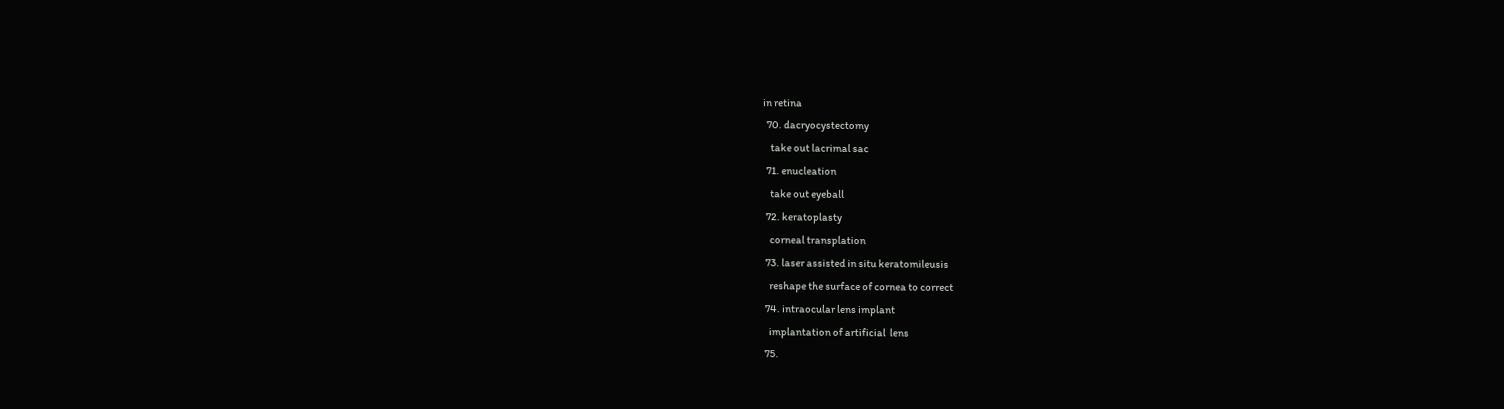in retina
  70. dacryocystectomy
    take out lacrimal sac
  71. enucleation
    take out eyeball
  72. keratoplasty
    corneal transplation
  73. laser assisted in situ keratomileusis
    reshape the surface of cornea to correct
  74. intraocular lens implant
    implantation of artificial  lens
  75.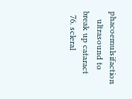phacoemulsifaction
    ultrasound to break up cataract
  76. scleral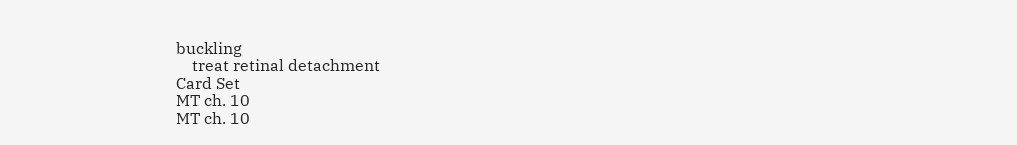buckling
    treat retinal detachment
Card Set
MT ch. 10
MT ch. 10